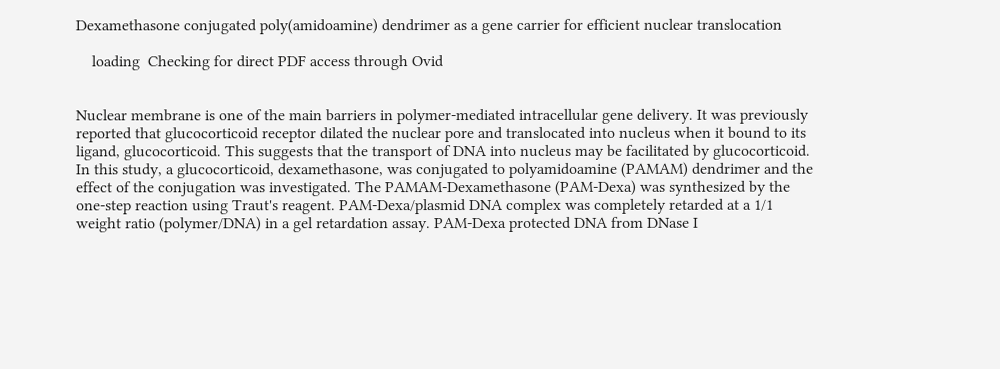Dexamethasone conjugated poly(amidoamine) dendrimer as a gene carrier for efficient nuclear translocation

    loading  Checking for direct PDF access through Ovid


Nuclear membrane is one of the main barriers in polymer-mediated intracellular gene delivery. It was previously reported that glucocorticoid receptor dilated the nuclear pore and translocated into nucleus when it bound to its ligand, glucocorticoid. This suggests that the transport of DNA into nucleus may be facilitated by glucocorticoid. In this study, a glucocorticoid, dexamethasone, was conjugated to polyamidoamine (PAMAM) dendrimer and the effect of the conjugation was investigated. The PAMAM-Dexamethasone (PAM-Dexa) was synthesized by the one-step reaction using Traut's reagent. PAM-Dexa/plasmid DNA complex was completely retarded at a 1/1 weight ratio (polymer/DNA) in a gel retardation assay. PAM-Dexa protected DNA from DNase I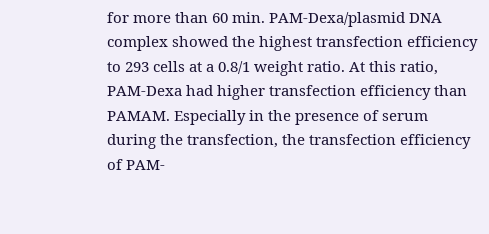for more than 60 min. PAM-Dexa/plasmid DNA complex showed the highest transfection efficiency to 293 cells at a 0.8/1 weight ratio. At this ratio, PAM-Dexa had higher transfection efficiency than PAMAM. Especially in the presence of serum during the transfection, the transfection efficiency of PAM-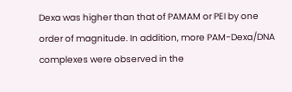Dexa was higher than that of PAMAM or PEI by one order of magnitude. In addition, more PAM-Dexa/DNA complexes were observed in the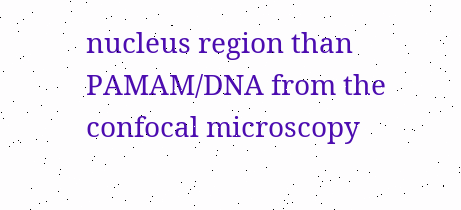nucleus region than PAMAM/DNA from the confocal microscopy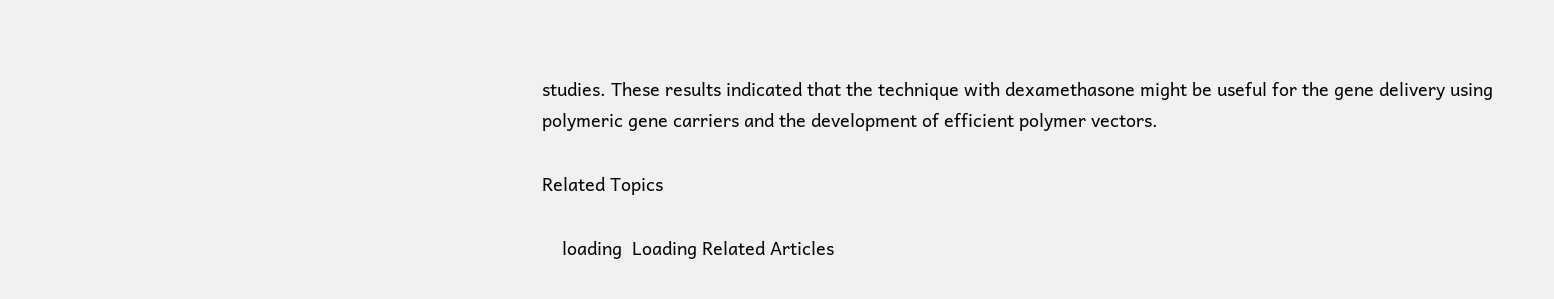studies. These results indicated that the technique with dexamethasone might be useful for the gene delivery using polymeric gene carriers and the development of efficient polymer vectors.

Related Topics

    loading  Loading Related Articles